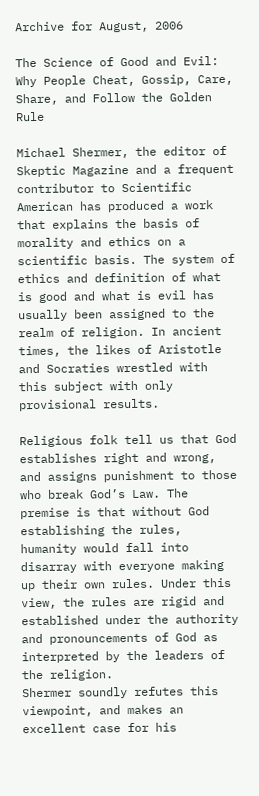Archive for August, 2006

The Science of Good and Evil: Why People Cheat, Gossip, Care, Share, and Follow the Golden Rule

Michael Shermer, the editor of Skeptic Magazine and a frequent contributor to Scientific American has produced a work that explains the basis of morality and ethics on a scientific basis. The system of ethics and definition of what is good and what is evil has usually been assigned to the realm of religion. In ancient times, the likes of Aristotle and Socraties wrestled with this subject with only provisional results.

Religious folk tell us that God establishes right and wrong, and assigns punishment to those who break God’s Law. The premise is that without God establishing the rules, humanity would fall into disarray with everyone making up their own rules. Under this view, the rules are rigid and established under the authority and pronouncements of God as interpreted by the leaders of the religion.
Shermer soundly refutes this viewpoint, and makes an excellent case for his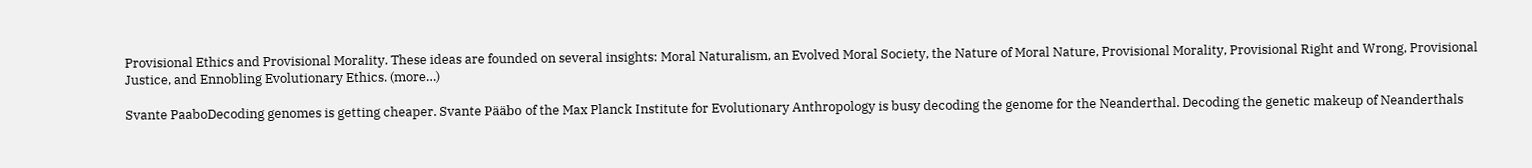Provisional Ethics and Provisional Morality. These ideas are founded on several insights: Moral Naturalism, an Evolved Moral Society, the Nature of Moral Nature, Provisional Morality, Provisional Right and Wrong, Provisional Justice, and Ennobling Evolutionary Ethics. (more…)

Svante PaaboDecoding genomes is getting cheaper. Svante Pääbo of the Max Planck Institute for Evolutionary Anthropology is busy decoding the genome for the Neanderthal. Decoding the genetic makeup of Neanderthals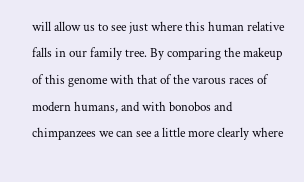will allow us to see just where this human relative falls in our family tree. By comparing the makeup of this genome with that of the varous races of modern humans, and with bonobos and chimpanzees we can see a little more clearly where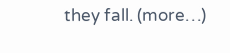they fall. (more…)